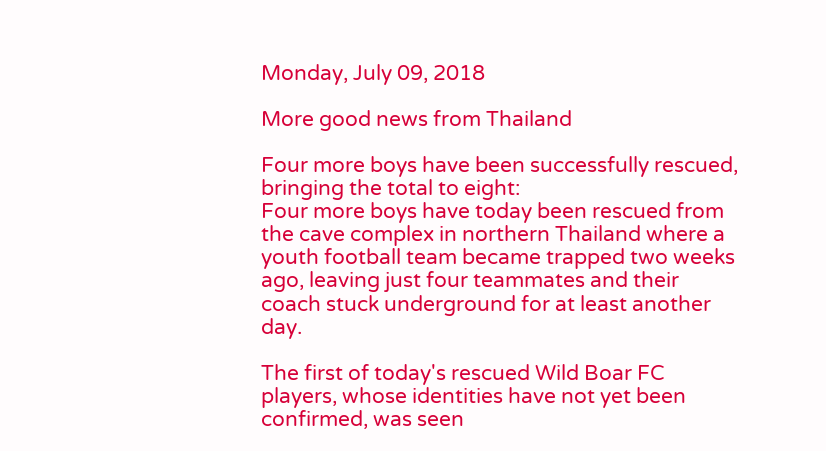Monday, July 09, 2018

More good news from Thailand

Four more boys have been successfully rescued, bringing the total to eight:
Four more boys have today been rescued from the cave complex in northern Thailand where a youth football team became trapped two weeks ago, leaving just four teammates and their coach stuck underground for at least another day.

The first of today's rescued Wild Boar FC players, whose identities have not yet been confirmed, was seen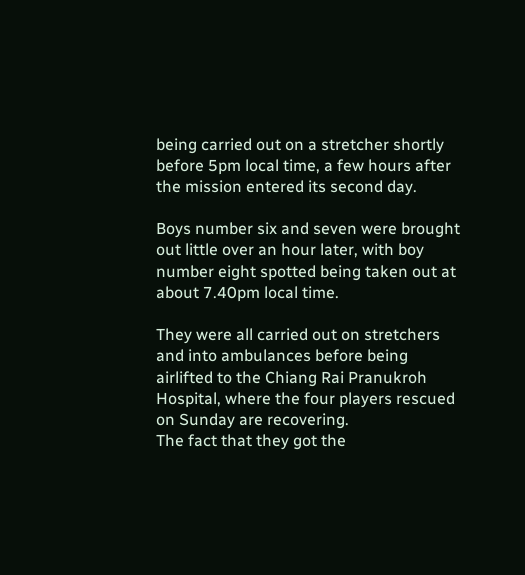being carried out on a stretcher shortly before 5pm local time, a few hours after the mission entered its second day.

Boys number six and seven were brought out little over an hour later, with boy number eight spotted being taken out at about 7.40pm local time.

They were all carried out on stretchers and into ambulances before being airlifted to the Chiang Rai Pranukroh Hospital, where the four players rescued on Sunday are recovering.
The fact that they got the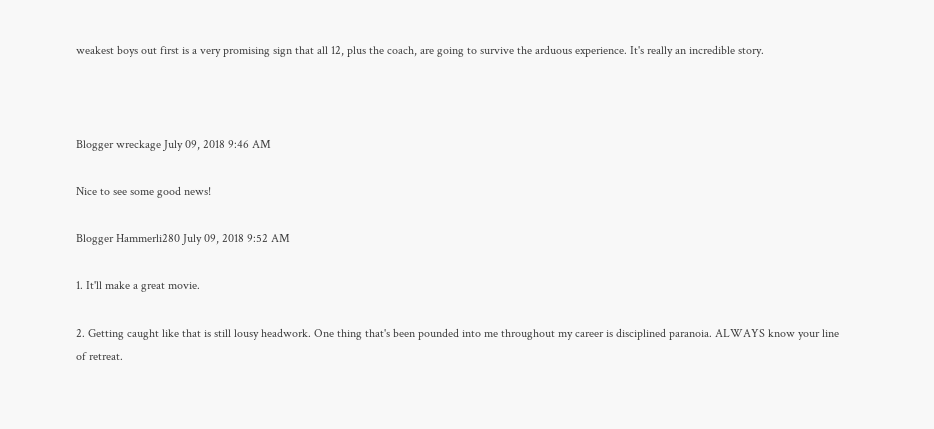weakest boys out first is a very promising sign that all 12, plus the coach, are going to survive the arduous experience. It's really an incredible story.



Blogger wreckage July 09, 2018 9:46 AM

Nice to see some good news!

Blogger Hammerli280 July 09, 2018 9:52 AM

1. It'll make a great movie.

2. Getting caught like that is still lousy headwork. One thing that's been pounded into me throughout my career is disciplined paranoia. ALWAYS know your line of retreat.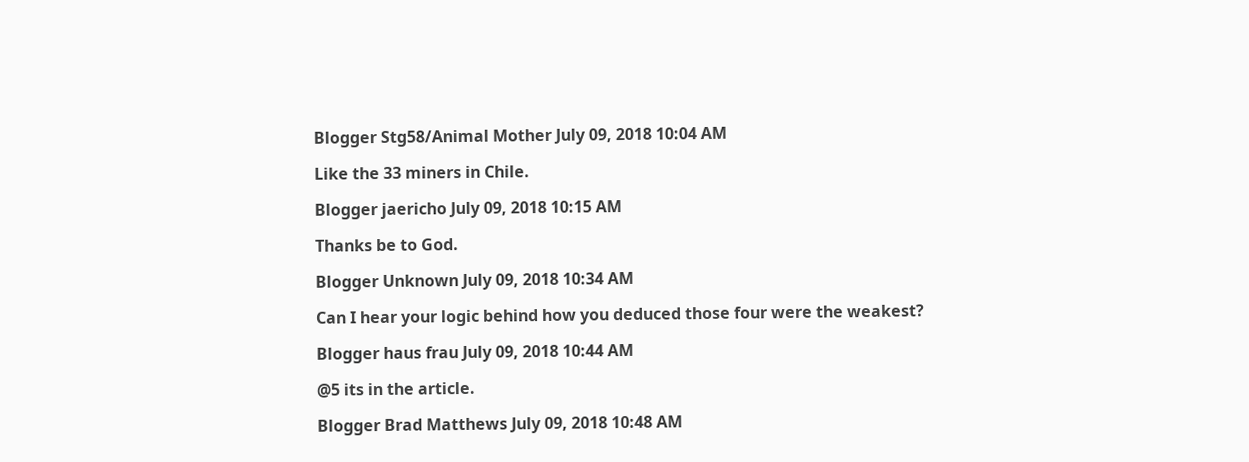Blogger Stg58/Animal Mother July 09, 2018 10:04 AM

Like the 33 miners in Chile.

Blogger jaericho July 09, 2018 10:15 AM

Thanks be to God.

Blogger Unknown July 09, 2018 10:34 AM

Can I hear your logic behind how you deduced those four were the weakest?

Blogger haus frau July 09, 2018 10:44 AM

@5 its in the article.

Blogger Brad Matthews July 09, 2018 10:48 AM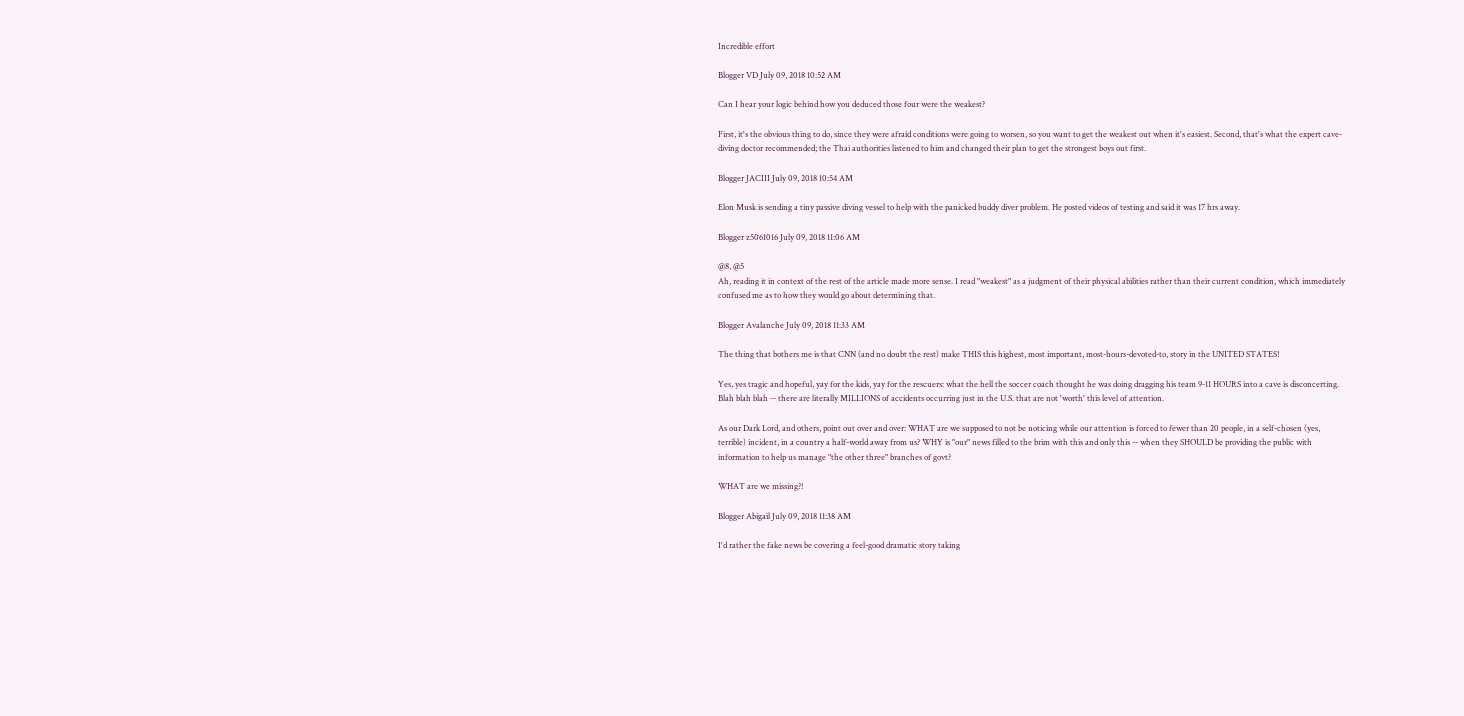Incredible effort

Blogger VD July 09, 2018 10:52 AM

Can I hear your logic behind how you deduced those four were the weakest?

First, it's the obvious thing to do, since they were afraid conditions were going to worsen, so you want to get the weakest out when it's easiest. Second, that's what the expert cave-diving doctor recommended; the Thai authorities listened to him and changed their plan to get the strongest boys out first.

Blogger JACIII July 09, 2018 10:54 AM

Elon Musk is sending a tiny passive diving vessel to help with the panicked buddy diver problem. He posted videos of testing and said it was 17 hrs away.

Blogger z5061016 July 09, 2018 11:06 AM

@8, @5
Ah, reading it in context of the rest of the article made more sense. I read "weakest" as a judgment of their physical abilities rather than their current condition, which immediately confused me as to how they would go about determining that.

Blogger Avalanche July 09, 2018 11:33 AM

The thing that bothers me is that CNN (and no doubt the rest) make THIS this highest, most important, most-hours-devoted-to, story in the UNITED STATES!

Yes, yes tragic and hopeful, yay for the kids, yay for the rescuers: what the hell the soccer coach thought he was doing dragging his team 9-11 HOURS into a cave is disconcerting. Blah blah blah -- there are literally MILLIONS of accidents occurring just in the U.S. that are not 'worth' this level of attention.

As our Dark Lord, and others, point out over and over: WHAT are we supposed to not be noticing while our attention is forced to fewer than 20 people, in a self-chosen (yes, terrible) incident, in a country a half-world away from us? WHY is "our" news filled to the brim with this and only this -- when they SHOULD be providing the public with information to help us manage "the other three" branches of govt?

WHAT are we missing?!

Blogger Abigail July 09, 2018 11:38 AM

I'd rather the fake news be covering a feel-good dramatic story taking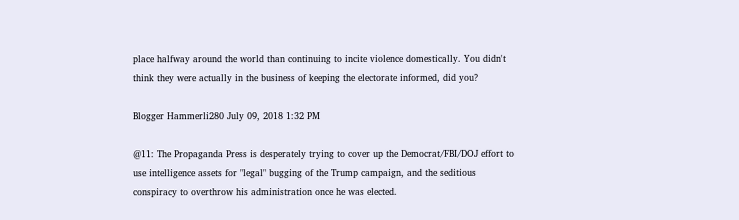place halfway around the world than continuing to incite violence domestically. You didn't think they were actually in the business of keeping the electorate informed, did you?

Blogger Hammerli280 July 09, 2018 1:32 PM

@11: The Propaganda Press is desperately trying to cover up the Democrat/FBI/DOJ effort to use intelligence assets for "legal" bugging of the Trump campaign, and the seditious conspiracy to overthrow his administration once he was elected.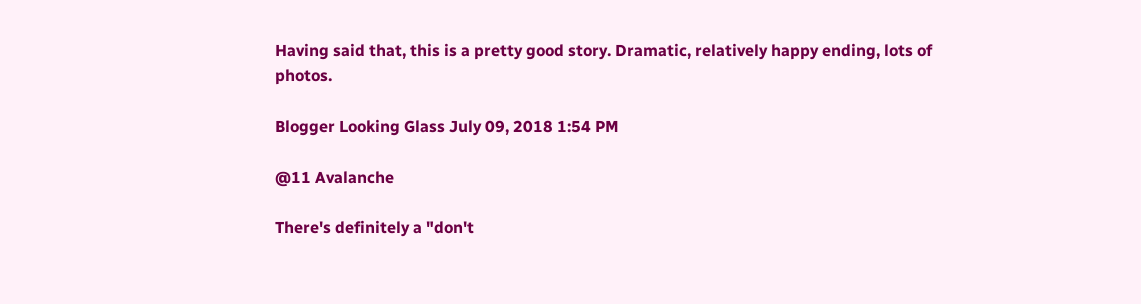Having said that, this is a pretty good story. Dramatic, relatively happy ending, lots of photos.

Blogger Looking Glass July 09, 2018 1:54 PM

@11 Avalanche

There's definitely a "don't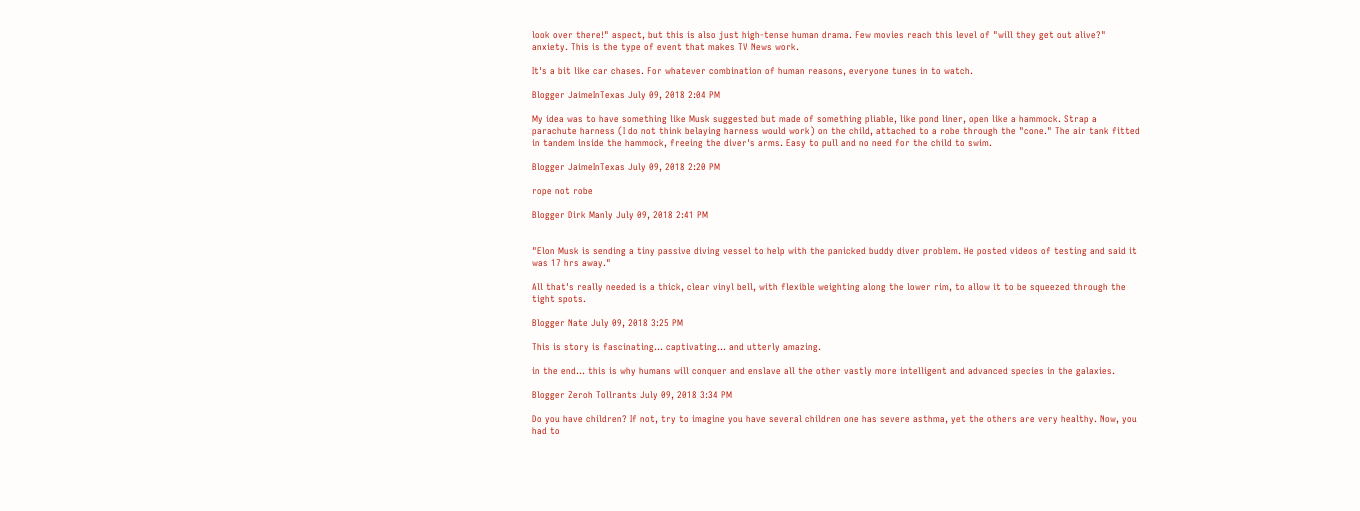look over there!" aspect, but this is also just high-tense human drama. Few movies reach this level of "will they get out alive?" anxiety. This is the type of event that makes TV News work.

It's a bit like car chases. For whatever combination of human reasons, everyone tunes in to watch.

Blogger JaimeInTexas July 09, 2018 2:04 PM

My idea was to have something like Musk suggested but made of something pliable, like pond liner, open like a hammock. Strap a parachute harness (I do not think belaying harness would work) on the child, attached to a robe through the "cone." The air tank fitted in tandem inside the hammock, freeing the diver's arms. Easy to pull and no need for the child to swim.

Blogger JaimeInTexas July 09, 2018 2:20 PM

rope not robe

Blogger Dirk Manly July 09, 2018 2:41 PM


"Elon Musk is sending a tiny passive diving vessel to help with the panicked buddy diver problem. He posted videos of testing and said it was 17 hrs away."

All that's really needed is a thick, clear vinyl bell, with flexible weighting along the lower rim, to allow it to be squeezed through the tight spots.

Blogger Nate July 09, 2018 3:25 PM

This is story is fascinating... captivating... and utterly amazing.

in the end... this is why humans will conquer and enslave all the other vastly more intelligent and advanced species in the galaxies.

Blogger Zeroh Tollrants July 09, 2018 3:34 PM

Do you have children? If not, try to imagine you have several children one has severe asthma, yet the others are very healthy. Now, you had to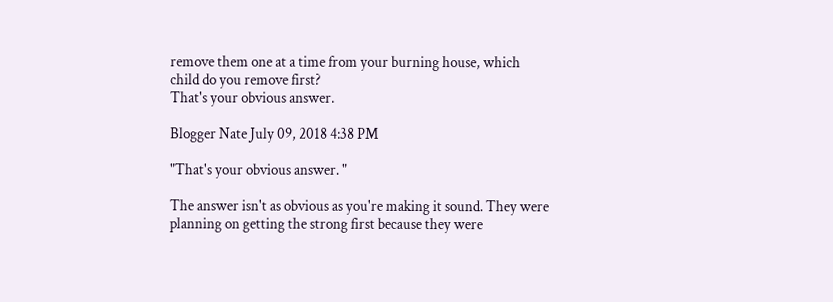remove them one at a time from your burning house, which child do you remove first?
That's your obvious answer.

Blogger Nate July 09, 2018 4:38 PM

"That's your obvious answer. "

The answer isn't as obvious as you're making it sound. They were planning on getting the strong first because they were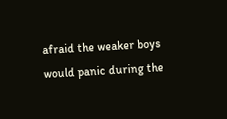afraid the weaker boys would panic during the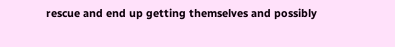rescue and end up getting themselves and possibly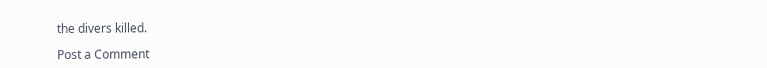the divers killed.

Post a Comment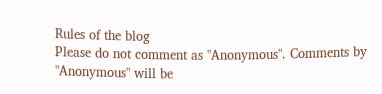Rules of the blog
Please do not comment as "Anonymous". Comments by "Anonymous" will be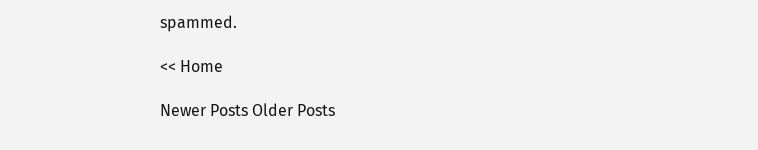spammed.

<< Home

Newer Posts Older Posts